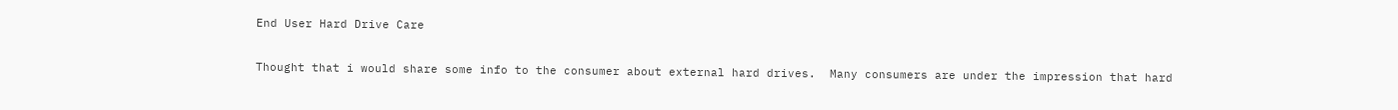End User Hard Drive Care

Thought that i would share some info to the consumer about external hard drives.  Many consumers are under the impression that hard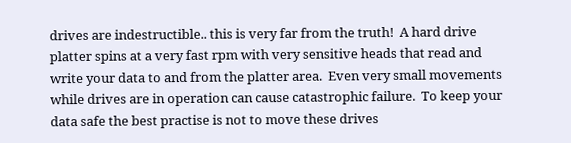drives are indestructible.. this is very far from the truth!  A hard drive platter spins at a very fast rpm with very sensitive heads that read and write your data to and from the platter area.  Even very small movements while drives are in operation can cause catastrophic failure.  To keep your data safe the best practise is not to move these drives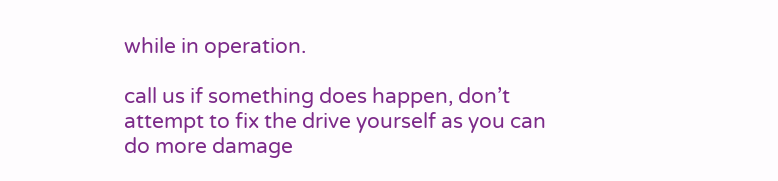while in operation.

call us if something does happen, don’t attempt to fix the drive yourself as you can do more damage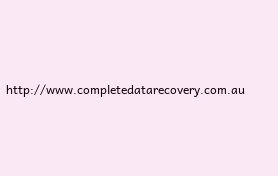http://www.completedatarecovery.com.au